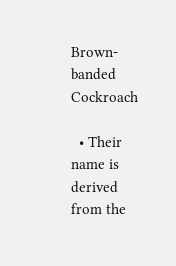Brown-banded Cockroach

  • Their name is derived from the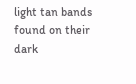light tan bands found on their dark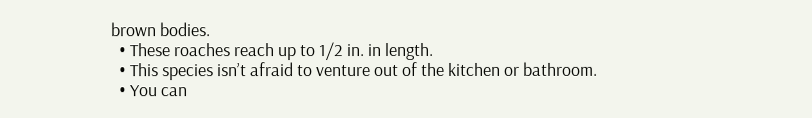brown bodies.
  • These roaches reach up to 1/2 in. in length.
  • This species isn’t afraid to venture out of the kitchen or bathroom.
  • You can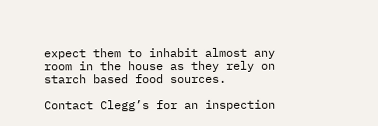expect them to inhabit almost any room in the house as they rely on starch based food sources.

Contact Clegg’s for an inspection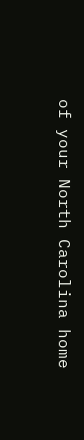of your North Carolina home